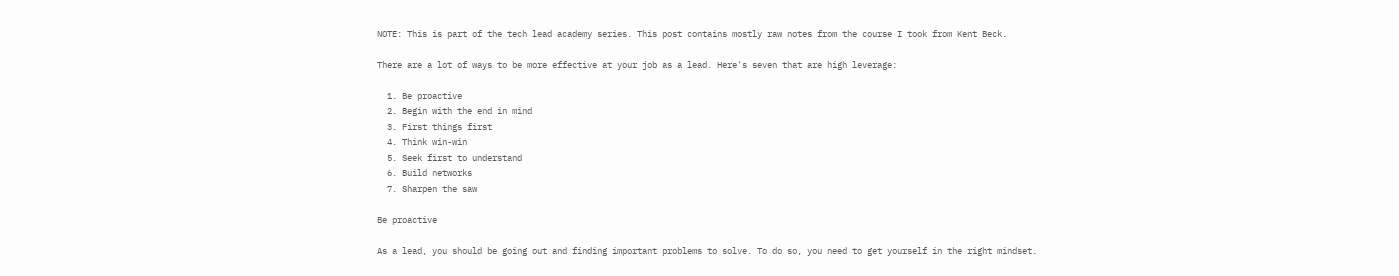NOTE: This is part of the tech lead academy series. This post contains mostly raw notes from the course I took from Kent Beck.

There are a lot of ways to be more effective at your job as a lead. Here's seven that are high leverage:

  1. Be proactive
  2. Begin with the end in mind
  3. First things first
  4. Think win-win
  5. Seek first to understand
  6. Build networks
  7. Sharpen the saw

Be proactive

As a lead, you should be going out and finding important problems to solve. To do so, you need to get yourself in the right mindset.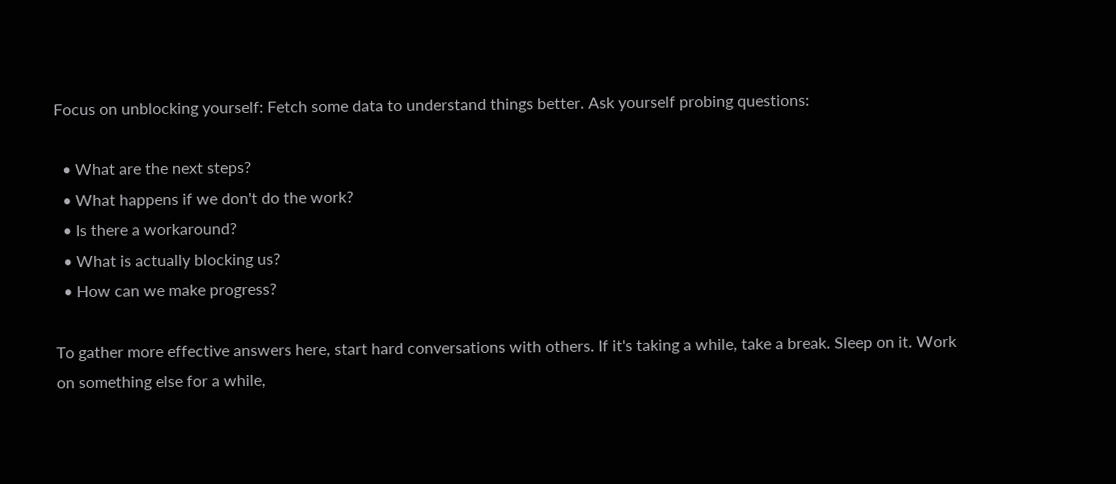Focus on unblocking yourself: Fetch some data to understand things better. Ask yourself probing questions:

  • What are the next steps?
  • What happens if we don't do the work?
  • Is there a workaround?
  • What is actually blocking us?
  • How can we make progress?

To gather more effective answers here, start hard conversations with others. If it's taking a while, take a break. Sleep on it. Work on something else for a while,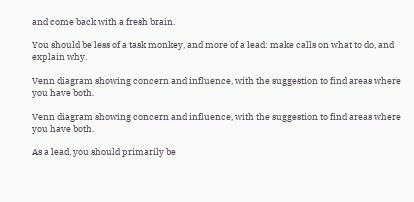and come back with a fresh brain.

You should be less of a task monkey, and more of a lead: make calls on what to do, and explain why.

Venn diagram showing concern and influence, with the suggestion to find areas where you have both.

Venn diagram showing concern and influence, with the suggestion to find areas where you have both.

As a lead, you should primarily be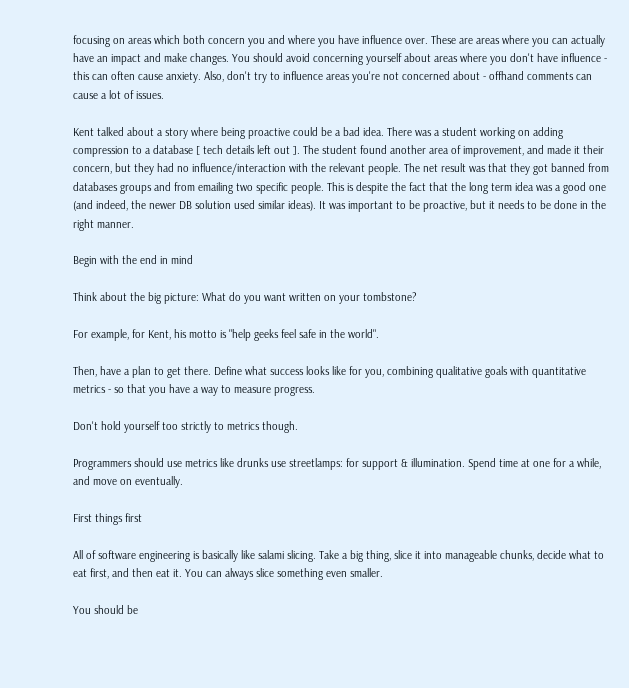focusing on areas which both concern you and where you have influence over. These are areas where you can actually have an impact and make changes. You should avoid concerning yourself about areas where you don't have influence - this can often cause anxiety. Also, don't try to influence areas you're not concerned about - offhand comments can cause a lot of issues.

Kent talked about a story where being proactive could be a bad idea. There was a student working on adding compression to a database [ tech details left out ]. The student found another area of improvement, and made it their concern, but they had no influence/interaction with the relevant people. The net result was that they got banned from databases groups and from emailing two specific people. This is despite the fact that the long term idea was a good one (and indeed, the newer DB solution used similar ideas). It was important to be proactive, but it needs to be done in the right manner.

Begin with the end in mind

Think about the big picture: What do you want written on your tombstone?

For example, for Kent, his motto is "help geeks feel safe in the world".

Then, have a plan to get there. Define what success looks like for you, combining qualitative goals with quantitative metrics - so that you have a way to measure progress.

Don't hold yourself too strictly to metrics though.

Programmers should use metrics like drunks use streetlamps: for support & illumination. Spend time at one for a while, and move on eventually.

First things first

All of software engineering is basically like salami slicing. Take a big thing, slice it into manageable chunks, decide what to eat first, and then eat it. You can always slice something even smaller.

You should be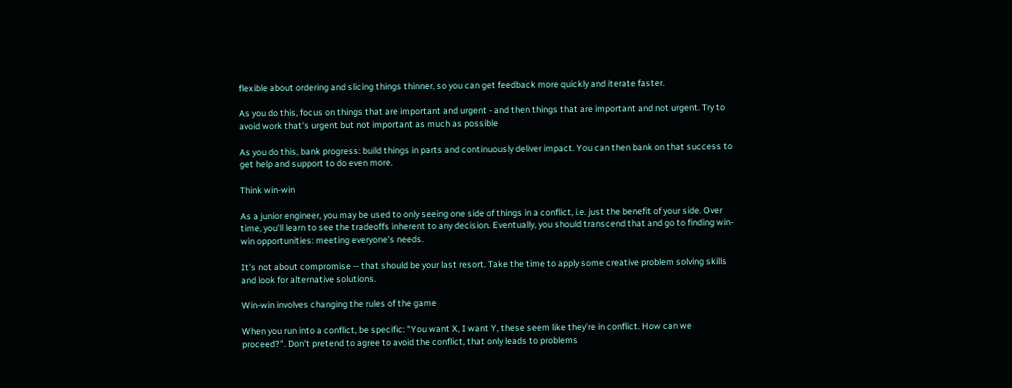flexible about ordering and slicing things thinner, so you can get feedback more quickly and iterate faster.

As you do this, focus on things that are important and urgent - and then things that are important and not urgent. Try to avoid work that's urgent but not important as much as possible

As you do this, bank progress: build things in parts and continuously deliver impact. You can then bank on that success to get help and support to do even more.

Think win-win

As a junior engineer, you may be used to only seeing one side of things in a conflict, i.e. just the benefit of your side. Over time, you'll learn to see the tradeoffs inherent to any decision. Eventually, you should transcend that and go to finding win-win opportunities: meeting everyone's needs.

It's not about compromise -- that should be your last resort. Take the time to apply some creative problem solving skills and look for alternative solutions.

Win-win involves changing the rules of the game

When you run into a conflict, be specific: "You want X, I want Y, these seem like they're in conflict. How can we proceed?". Don't pretend to agree to avoid the conflict, that only leads to problems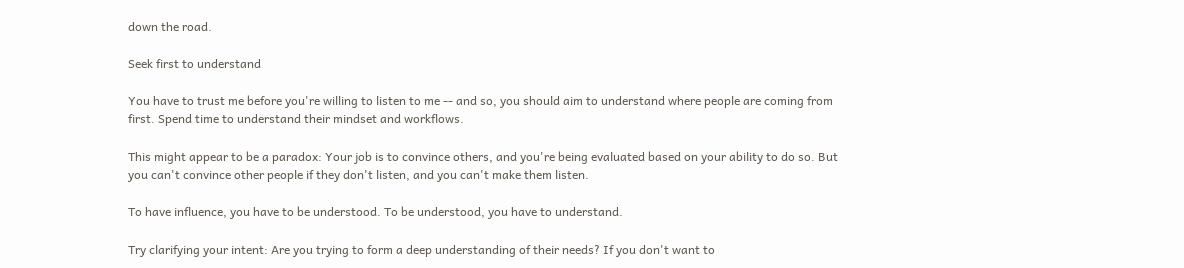down the road.

Seek first to understand

You have to trust me before you're willing to listen to me -- and so, you should aim to understand where people are coming from first. Spend time to understand their mindset and workflows.

This might appear to be a paradox: Your job is to convince others, and you're being evaluated based on your ability to do so. But you can't convince other people if they don't listen, and you can't make them listen.

To have influence, you have to be understood. To be understood, you have to understand.

Try clarifying your intent: Are you trying to form a deep understanding of their needs? If you don't want to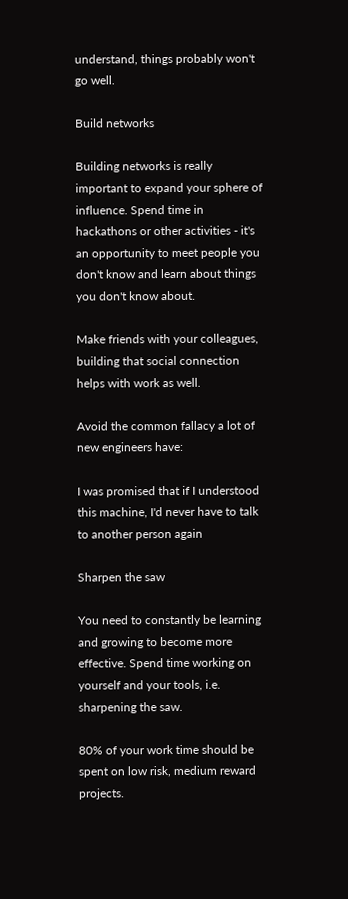understand, things probably won't go well.

Build networks

Building networks is really important to expand your sphere of influence. Spend time in hackathons or other activities - it's an opportunity to meet people you don't know and learn about things you don't know about.

Make friends with your colleagues, building that social connection helps with work as well.

Avoid the common fallacy a lot of new engineers have:

I was promised that if I understood this machine, I'd never have to talk to another person again

Sharpen the saw

You need to constantly be learning and growing to become more effective. Spend time working on yourself and your tools, i.e. sharpening the saw.

80% of your work time should be spent on low risk, medium reward projects.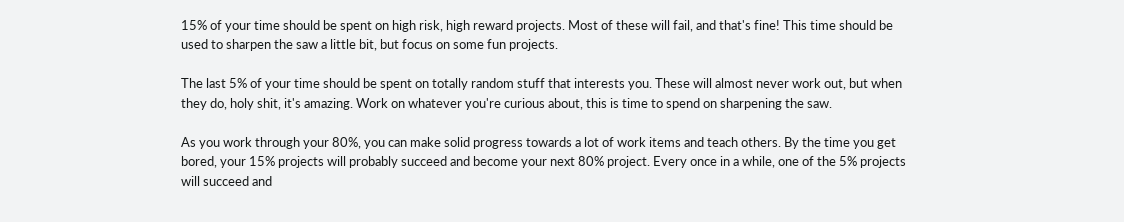15% of your time should be spent on high risk, high reward projects. Most of these will fail, and that's fine! This time should be used to sharpen the saw a little bit, but focus on some fun projects.

The last 5% of your time should be spent on totally random stuff that interests you. These will almost never work out, but when they do, holy shit, it's amazing. Work on whatever you're curious about, this is time to spend on sharpening the saw.

As you work through your 80%, you can make solid progress towards a lot of work items and teach others. By the time you get bored, your 15% projects will probably succeed and become your next 80% project. Every once in a while, one of the 5% projects will succeed and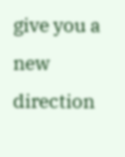give you a new direction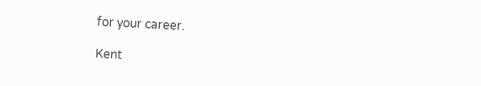for your career.

Kent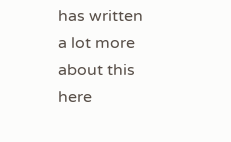has written a lot more about this here